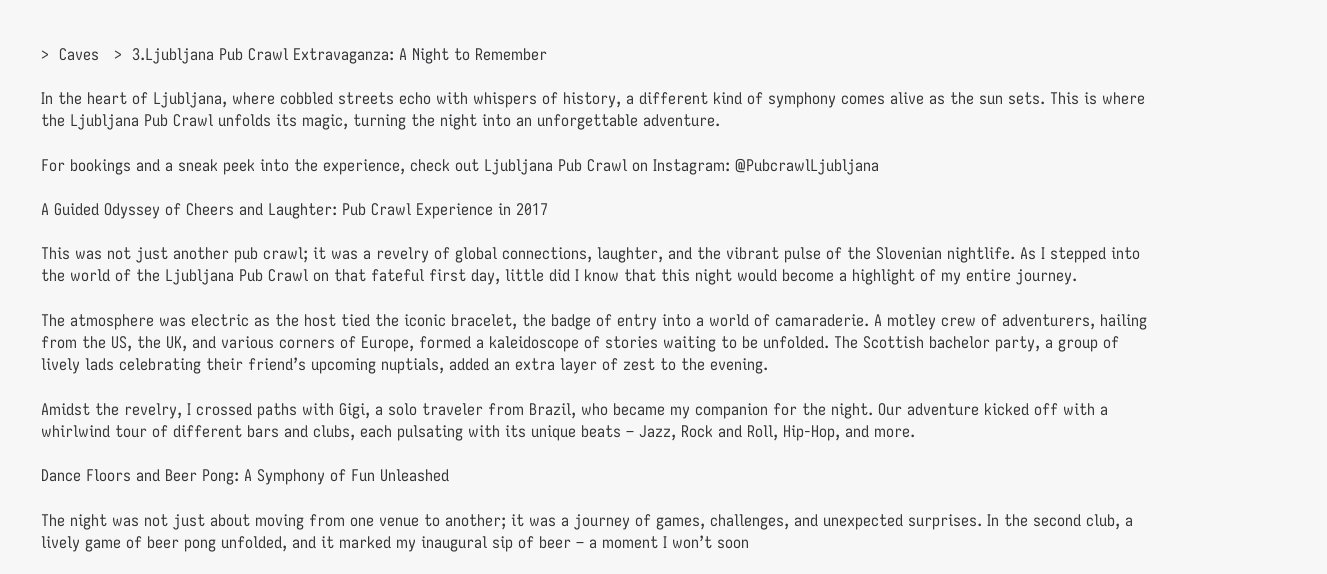>  Caves   >  3.Ljubljana Pub Crawl Extravaganza: A Night to Remember

In the heart of Ljubljana, where cobbled streets echo with whispers of history, a different kind of symphony comes alive as the sun sets. This is where the Ljubljana Pub Crawl unfolds its magic, turning the night into an unforgettable adventure.

For bookings and a sneak peek into the experience, check out Ljubljana Pub Crawl on Instagram: @PubcrawlLjubljana

A Guided Odyssey of Cheers and Laughter: Pub Crawl Experience in 2017

This was not just another pub crawl; it was a revelry of global connections, laughter, and the vibrant pulse of the Slovenian nightlife. As I stepped into the world of the Ljubljana Pub Crawl on that fateful first day, little did I know that this night would become a highlight of my entire journey.

The atmosphere was electric as the host tied the iconic bracelet, the badge of entry into a world of camaraderie. A motley crew of adventurers, hailing from the US, the UK, and various corners of Europe, formed a kaleidoscope of stories waiting to be unfolded. The Scottish bachelor party, a group of lively lads celebrating their friend’s upcoming nuptials, added an extra layer of zest to the evening.

Amidst the revelry, I crossed paths with Gigi, a solo traveler from Brazil, who became my companion for the night. Our adventure kicked off with a whirlwind tour of different bars and clubs, each pulsating with its unique beats – Jazz, Rock and Roll, Hip-Hop, and more.

Dance Floors and Beer Pong: A Symphony of Fun Unleashed

The night was not just about moving from one venue to another; it was a journey of games, challenges, and unexpected surprises. In the second club, a lively game of beer pong unfolded, and it marked my inaugural sip of beer – a moment I won’t soon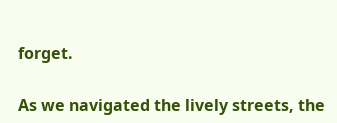forget.

As we navigated the lively streets, the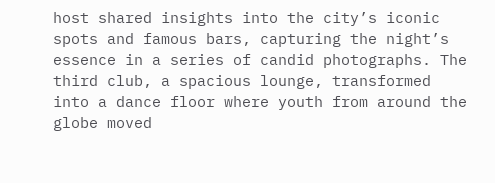host shared insights into the city’s iconic spots and famous bars, capturing the night’s essence in a series of candid photographs. The third club, a spacious lounge, transformed into a dance floor where youth from around the globe moved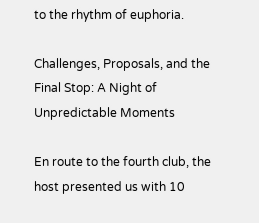to the rhythm of euphoria.

Challenges, Proposals, and the Final Stop: A Night of Unpredictable Moments

En route to the fourth club, the host presented us with 10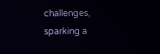challenges, sparking a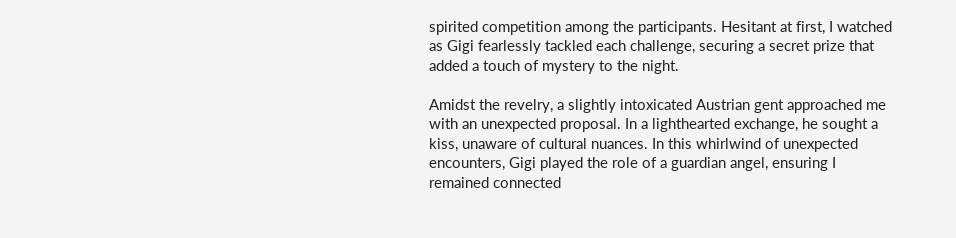spirited competition among the participants. Hesitant at first, I watched as Gigi fearlessly tackled each challenge, securing a secret prize that added a touch of mystery to the night.

Amidst the revelry, a slightly intoxicated Austrian gent approached me with an unexpected proposal. In a lighthearted exchange, he sought a kiss, unaware of cultural nuances. In this whirlwind of unexpected encounters, Gigi played the role of a guardian angel, ensuring I remained connected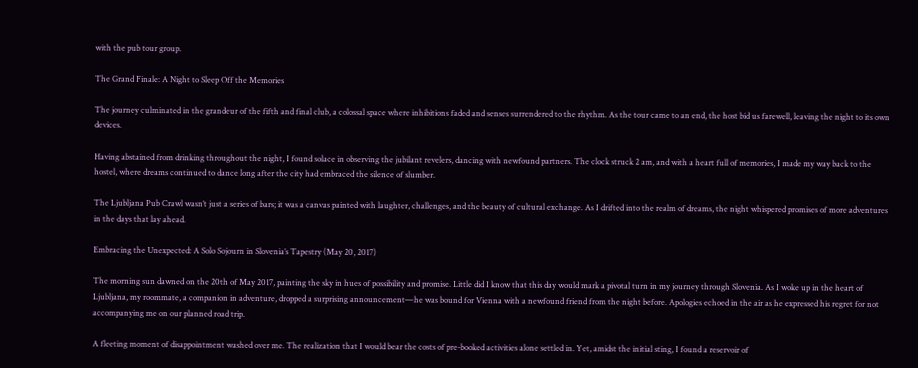with the pub tour group.

The Grand Finale: A Night to Sleep Off the Memories

The journey culminated in the grandeur of the fifth and final club, a colossal space where inhibitions faded and senses surrendered to the rhythm. As the tour came to an end, the host bid us farewell, leaving the night to its own devices.

Having abstained from drinking throughout the night, I found solace in observing the jubilant revelers, dancing with newfound partners. The clock struck 2 am, and with a heart full of memories, I made my way back to the hostel, where dreams continued to dance long after the city had embraced the silence of slumber.

The Ljubljana Pub Crawl wasn’t just a series of bars; it was a canvas painted with laughter, challenges, and the beauty of cultural exchange. As I drifted into the realm of dreams, the night whispered promises of more adventures in the days that lay ahead.

Embracing the Unexpected: A Solo Sojourn in Slovenia’s Tapestry (May 20, 2017)

The morning sun dawned on the 20th of May 2017, painting the sky in hues of possibility and promise. Little did I know that this day would mark a pivotal turn in my journey through Slovenia. As I woke up in the heart of Ljubljana, my roommate, a companion in adventure, dropped a surprising announcement—he was bound for Vienna with a newfound friend from the night before. Apologies echoed in the air as he expressed his regret for not accompanying me on our planned road trip.

A fleeting moment of disappointment washed over me. The realization that I would bear the costs of pre-booked activities alone settled in. Yet, amidst the initial sting, I found a reservoir of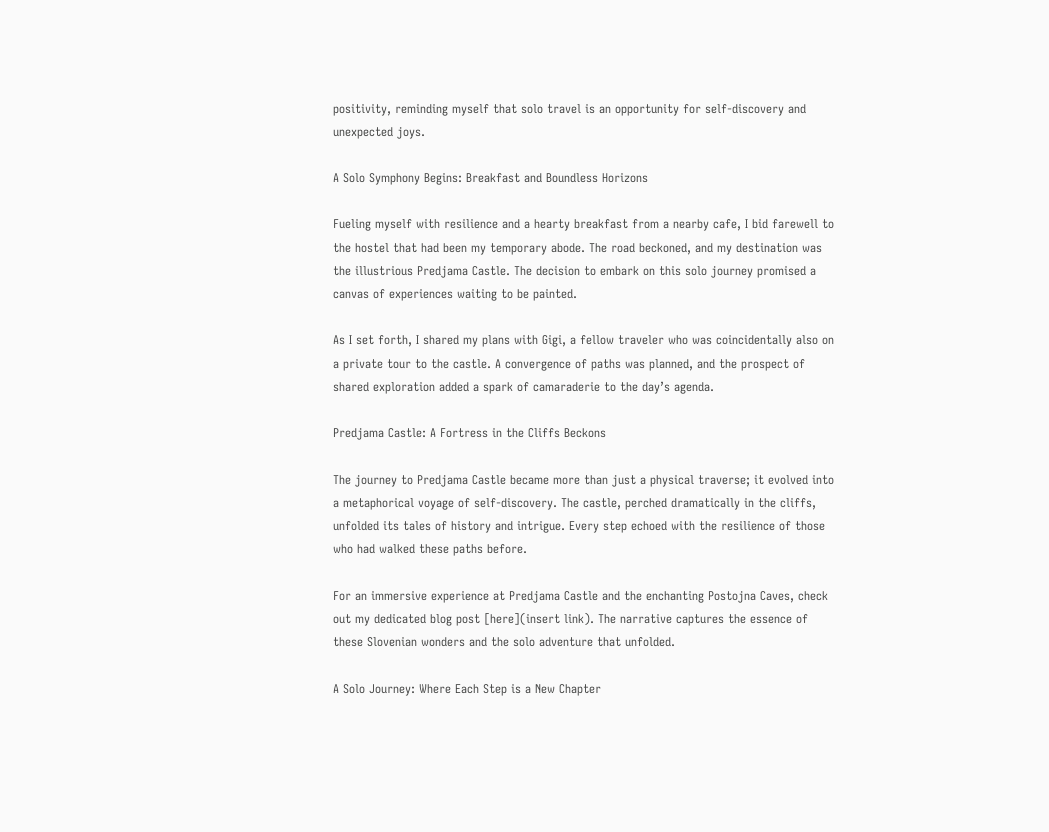positivity, reminding myself that solo travel is an opportunity for self-discovery and unexpected joys.

A Solo Symphony Begins: Breakfast and Boundless Horizons

Fueling myself with resilience and a hearty breakfast from a nearby cafe, I bid farewell to the hostel that had been my temporary abode. The road beckoned, and my destination was the illustrious Predjama Castle. The decision to embark on this solo journey promised a canvas of experiences waiting to be painted.

As I set forth, I shared my plans with Gigi, a fellow traveler who was coincidentally also on a private tour to the castle. A convergence of paths was planned, and the prospect of shared exploration added a spark of camaraderie to the day’s agenda.

Predjama Castle: A Fortress in the Cliffs Beckons

The journey to Predjama Castle became more than just a physical traverse; it evolved into a metaphorical voyage of self-discovery. The castle, perched dramatically in the cliffs, unfolded its tales of history and intrigue. Every step echoed with the resilience of those who had walked these paths before.

For an immersive experience at Predjama Castle and the enchanting Postojna Caves, check out my dedicated blog post [here](insert link). The narrative captures the essence of these Slovenian wonders and the solo adventure that unfolded.

A Solo Journey: Where Each Step is a New Chapter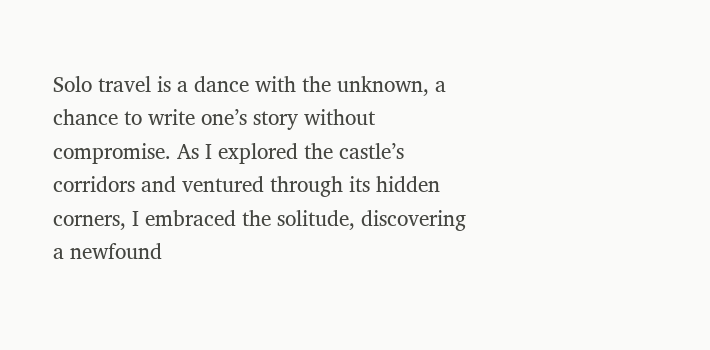Solo travel is a dance with the unknown, a chance to write one’s story without compromise. As I explored the castle’s corridors and ventured through its hidden corners, I embraced the solitude, discovering a newfound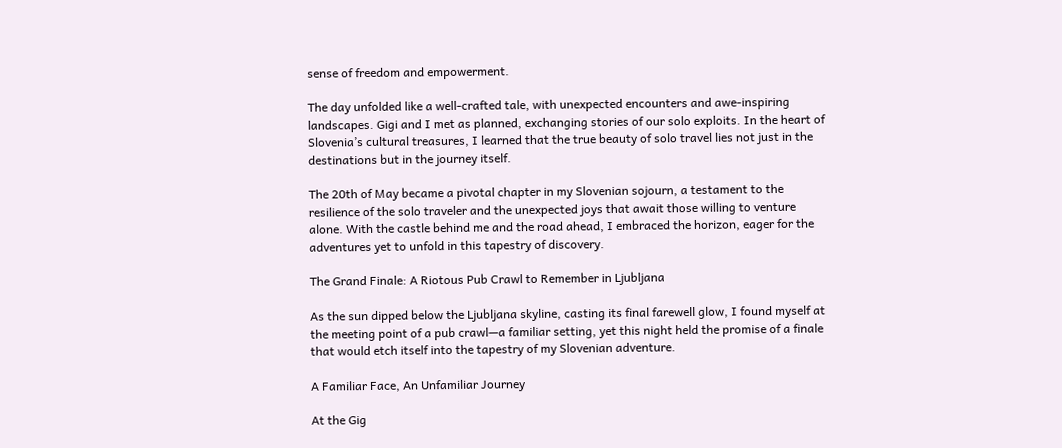sense of freedom and empowerment.

The day unfolded like a well-crafted tale, with unexpected encounters and awe-inspiring landscapes. Gigi and I met as planned, exchanging stories of our solo exploits. In the heart of Slovenia’s cultural treasures, I learned that the true beauty of solo travel lies not just in the destinations but in the journey itself.

The 20th of May became a pivotal chapter in my Slovenian sojourn, a testament to the resilience of the solo traveler and the unexpected joys that await those willing to venture alone. With the castle behind me and the road ahead, I embraced the horizon, eager for the adventures yet to unfold in this tapestry of discovery.

The Grand Finale: A Riotous Pub Crawl to Remember in Ljubljana

As the sun dipped below the Ljubljana skyline, casting its final farewell glow, I found myself at the meeting point of a pub crawl—a familiar setting, yet this night held the promise of a finale that would etch itself into the tapestry of my Slovenian adventure.

A Familiar Face, An Unfamiliar Journey

At the Gig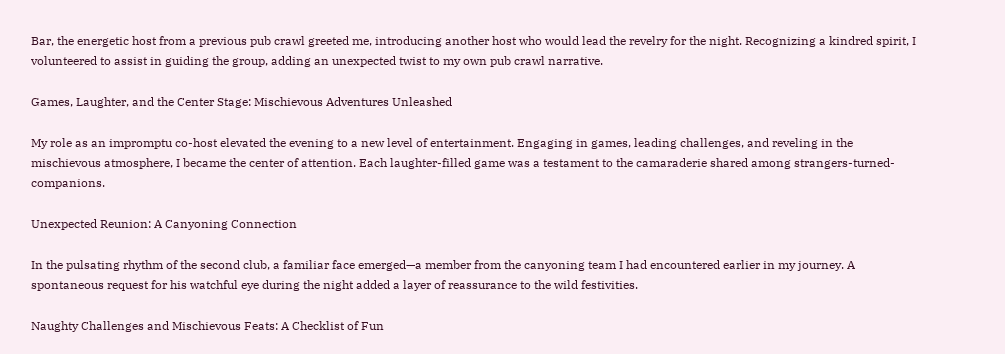Bar, the energetic host from a previous pub crawl greeted me, introducing another host who would lead the revelry for the night. Recognizing a kindred spirit, I volunteered to assist in guiding the group, adding an unexpected twist to my own pub crawl narrative.

Games, Laughter, and the Center Stage: Mischievous Adventures Unleashed

My role as an impromptu co-host elevated the evening to a new level of entertainment. Engaging in games, leading challenges, and reveling in the mischievous atmosphere, I became the center of attention. Each laughter-filled game was a testament to the camaraderie shared among strangers-turned-companions.

Unexpected Reunion: A Canyoning Connection

In the pulsating rhythm of the second club, a familiar face emerged—a member from the canyoning team I had encountered earlier in my journey. A spontaneous request for his watchful eye during the night added a layer of reassurance to the wild festivities.

Naughty Challenges and Mischievous Feats: A Checklist of Fun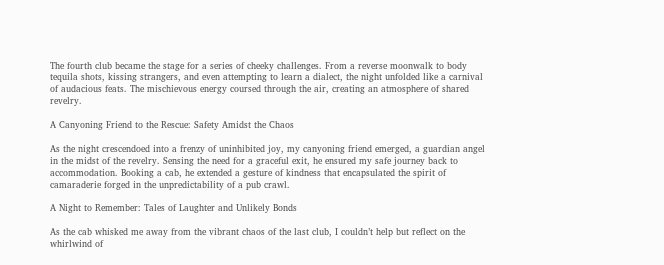The fourth club became the stage for a series of cheeky challenges. From a reverse moonwalk to body tequila shots, kissing strangers, and even attempting to learn a dialect, the night unfolded like a carnival of audacious feats. The mischievous energy coursed through the air, creating an atmosphere of shared revelry.

A Canyoning Friend to the Rescue: Safety Amidst the Chaos

As the night crescendoed into a frenzy of uninhibited joy, my canyoning friend emerged, a guardian angel in the midst of the revelry. Sensing the need for a graceful exit, he ensured my safe journey back to accommodation. Booking a cab, he extended a gesture of kindness that encapsulated the spirit of camaraderie forged in the unpredictability of a pub crawl.

A Night to Remember: Tales of Laughter and Unlikely Bonds

As the cab whisked me away from the vibrant chaos of the last club, I couldn’t help but reflect on the whirlwind of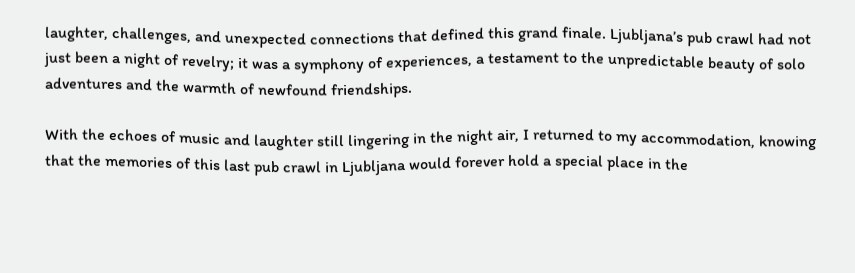laughter, challenges, and unexpected connections that defined this grand finale. Ljubljana’s pub crawl had not just been a night of revelry; it was a symphony of experiences, a testament to the unpredictable beauty of solo adventures and the warmth of newfound friendships.

With the echoes of music and laughter still lingering in the night air, I returned to my accommodation, knowing that the memories of this last pub crawl in Ljubljana would forever hold a special place in the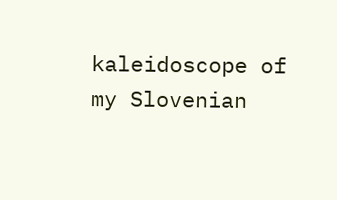kaleidoscope of my Slovenian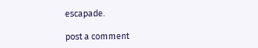escapade.

post a comment